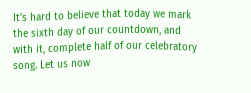It’s hard to believe that today we mark the sixth day of our countdown, and with it, complete half of our celebratory song. Let us now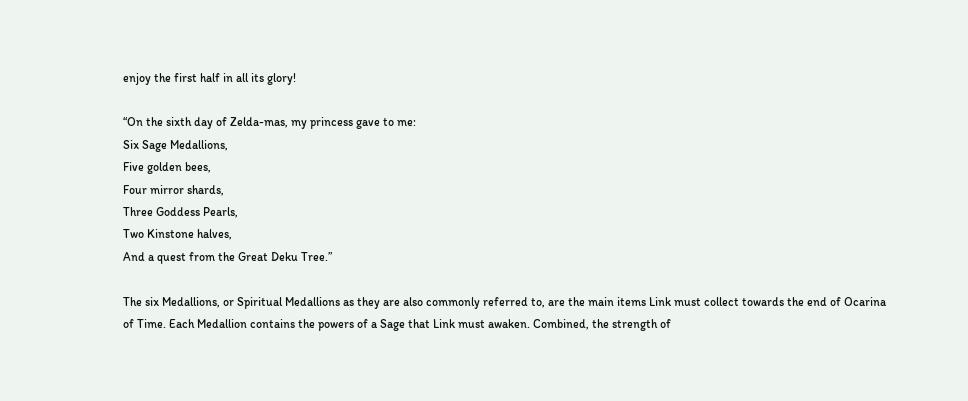enjoy the first half in all its glory!

“On the sixth day of Zelda-mas, my princess gave to me:
Six Sage Medallions,
Five golden bees,
Four mirror shards,
Three Goddess Pearls,
Two Kinstone halves,
And a quest from the Great Deku Tree.”

The six Medallions, or Spiritual Medallions as they are also commonly referred to, are the main items Link must collect towards the end of Ocarina of Time. Each Medallion contains the powers of a Sage that Link must awaken. Combined, the strength of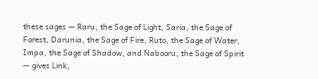these sages — Raru, the Sage of Light, Saria, the Sage of Forest, Darunia, the Sage of Fire, Ruto, the Sage of Water, Impa, the Sage of Shadow, and Nabooru, the Sage of Spirit — gives Link,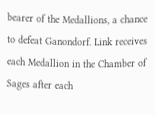bearer of the Medallions, a chance to defeat Ganondorf. Link receives each Medallion in the Chamber of Sages after each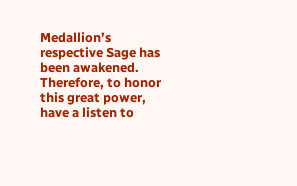Medallion’s respective Sage has been awakened. Therefore, to honor this great power, have a listen to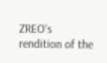ZREO‘s rendition of the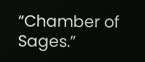“Chamber of Sages.”